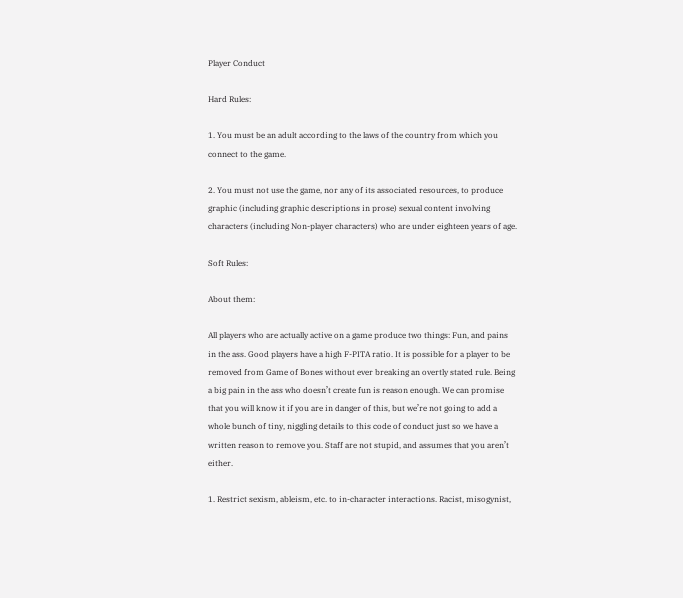Player Conduct

Hard Rules:

1. You must be an adult according to the laws of the country from which you connect to the game.

2. You must not use the game, nor any of its associated resources, to produce graphic (including graphic descriptions in prose) sexual content involving characters (including Non-player characters) who are under eighteen years of age.

Soft Rules:

About them:

All players who are actually active on a game produce two things: Fun, and pains in the ass. Good players have a high F-PITA ratio. It is possible for a player to be removed from Game of Bones without ever breaking an overtly stated rule. Being a big pain in the ass who doesn’t create fun is reason enough. We can promise that you will know it if you are in danger of this, but we’re not going to add a whole bunch of tiny, niggling details to this code of conduct just so we have a written reason to remove you. Staff are not stupid, and assumes that you aren’t either.

1. Restrict sexism, ableism, etc. to in-character interactions. Racist, misogynist,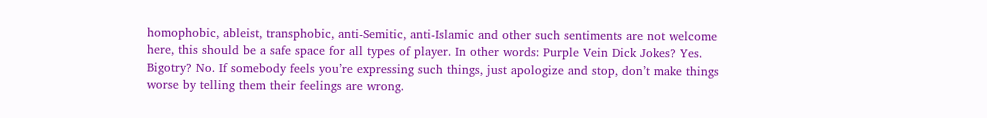homophobic, ableist, transphobic, anti-Semitic, anti-Islamic and other such sentiments are not welcome here, this should be a safe space for all types of player. In other words: Purple Vein Dick Jokes? Yes. Bigotry? No. If somebody feels you’re expressing such things, just apologize and stop, don’t make things worse by telling them their feelings are wrong.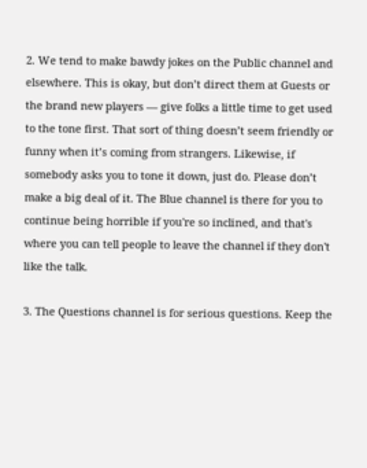2. We tend to make bawdy jokes on the Public channel and elsewhere. This is okay, but don’t direct them at Guests or the brand new players — give folks a little time to get used to the tone first. That sort of thing doesn’t seem friendly or funny when it’s coming from strangers. Likewise, if somebody asks you to tone it down, just do. Please don’t make a big deal of it. The Blue channel is there for you to continue being horrible if you're so inclined, and that's where you can tell people to leave the channel if they don't like the talk.

3. The Questions channel is for serious questions. Keep the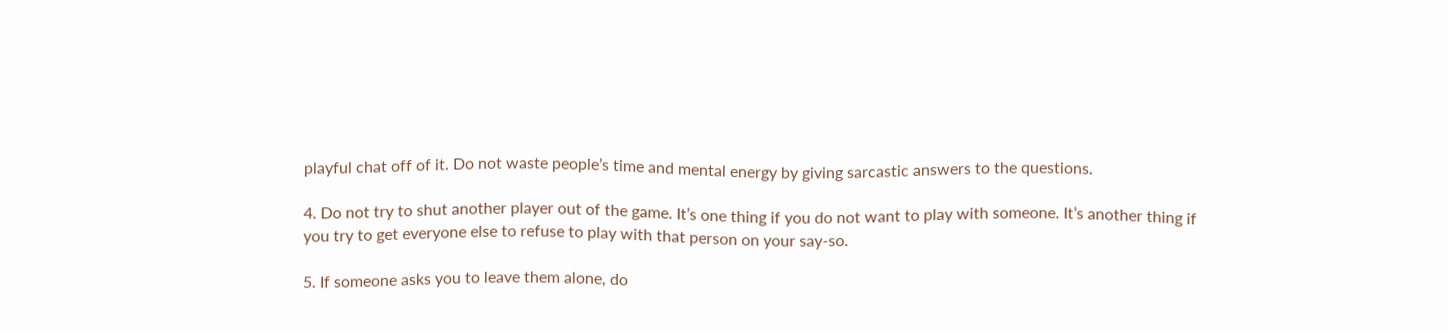playful chat off of it. Do not waste people’s time and mental energy by giving sarcastic answers to the questions.

4. Do not try to shut another player out of the game. It’s one thing if you do not want to play with someone. It’s another thing if you try to get everyone else to refuse to play with that person on your say-so.

5. If someone asks you to leave them alone, do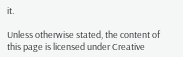it.

Unless otherwise stated, the content of this page is licensed under Creative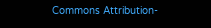Commons Attribution-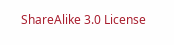ShareAlike 3.0 License